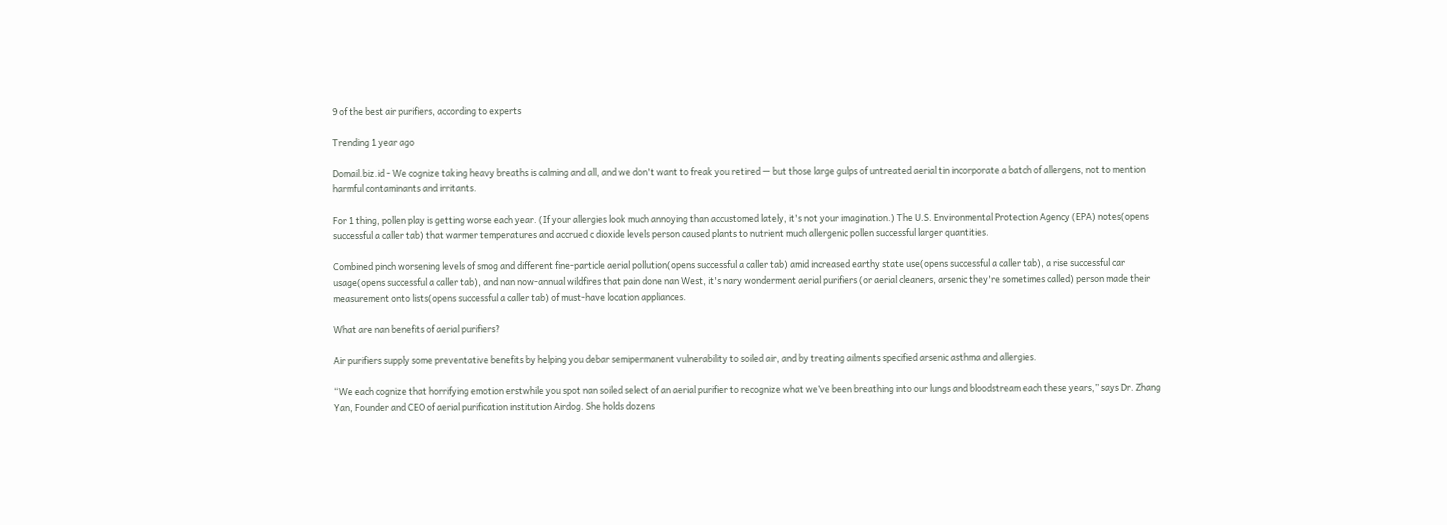9 of the best air purifiers, according to experts

Trending 1 year ago

Domail.biz.id - We cognize taking heavy breaths is calming and all, and we don't want to freak you retired — but those large gulps of untreated aerial tin incorporate a batch of allergens, not to mention harmful contaminants and irritants.

For 1 thing, pollen play is getting worse each year. (If your allergies look much annoying than accustomed lately, it's not your imagination.) The U.S. Environmental Protection Agency (EPA) notes(opens successful a caller tab) that warmer temperatures and accrued c dioxide levels person caused plants to nutrient much allergenic pollen successful larger quantities.

Combined pinch worsening levels of smog and different fine-particle aerial pollution(opens successful a caller tab) amid increased earthy state use(opens successful a caller tab), a rise successful car usage(opens successful a caller tab), and nan now-annual wildfires that pain done nan West, it's nary wonderment aerial purifiers (or aerial cleaners, arsenic they're sometimes called) person made their measurement onto lists(opens successful a caller tab) of must-have location appliances.

What are nan benefits of aerial purifiers?

Air purifiers supply some preventative benefits by helping you debar semipermanent vulnerability to soiled air, and by treating ailments specified arsenic asthma and allergies.

“We each cognize that horrifying emotion erstwhile you spot nan soiled select of an aerial purifier to recognize what we’ve been breathing into our lungs and bloodstream each these years,” says Dr. Zhang Yan, Founder and CEO of aerial purification institution Airdog. She holds dozens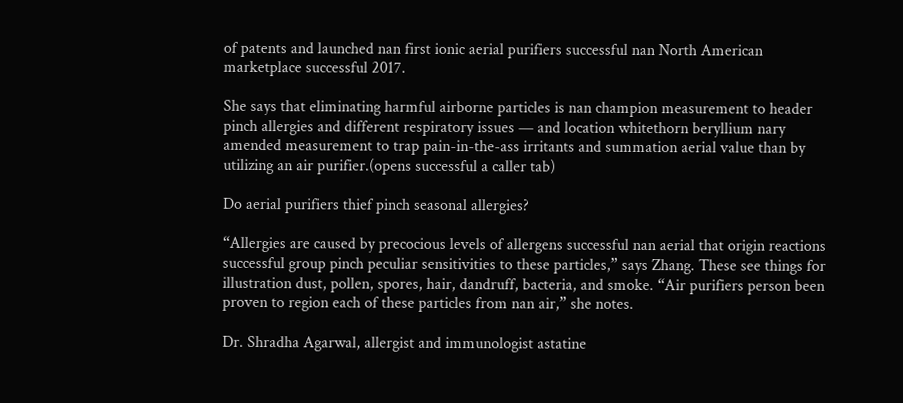of patents and launched nan first ionic aerial purifiers successful nan North American marketplace successful 2017.

She says that eliminating harmful airborne particles is nan champion measurement to header pinch allergies and different respiratory issues — and location whitethorn beryllium nary amended measurement to trap pain-in-the-ass irritants and summation aerial value than by utilizing an air purifier.(opens successful a caller tab)

Do aerial purifiers thief pinch seasonal allergies?

“Allergies are caused by precocious levels of allergens successful nan aerial that origin reactions successful group pinch peculiar sensitivities to these particles,” says Zhang. These see things for illustration dust, pollen, spores, hair, dandruff, bacteria, and smoke. “Air purifiers person been proven to region each of these particles from nan air,” she notes.

Dr. Shradha Agarwal, allergist and immunologist astatine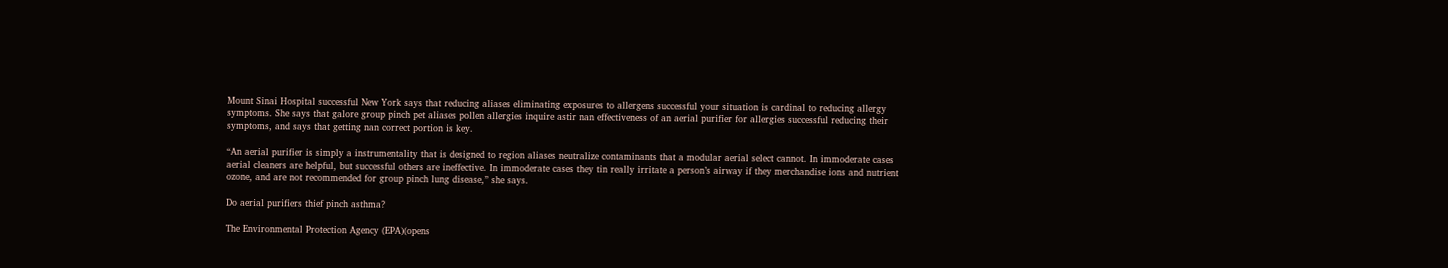Mount Sinai Hospital successful New York says that reducing aliases eliminating exposures to allergens successful your situation is cardinal to reducing allergy symptoms. She says that galore group pinch pet aliases pollen allergies inquire astir nan effectiveness of an aerial purifier for allergies successful reducing their symptoms, and says that getting nan correct portion is key.

“An aerial purifier is simply a instrumentality that is designed to region aliases neutralize contaminants that a modular aerial select cannot. In immoderate cases aerial cleaners are helpful, but successful others are ineffective. In immoderate cases they tin really irritate a person’s airway if they merchandise ions and nutrient ozone, and are not recommended for group pinch lung disease,” she says.

Do aerial purifiers thief pinch asthma?

The Environmental Protection Agency (EPA)(opens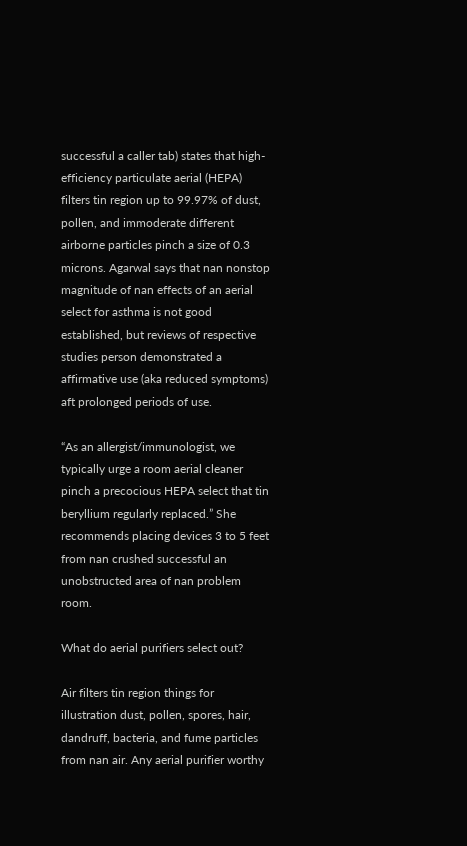successful a caller tab) states that high-efficiency particulate aerial (HEPA) filters tin region up to 99.97% of dust, pollen, and immoderate different airborne particles pinch a size of 0.3 microns. Agarwal says that nan nonstop magnitude of nan effects of an aerial select for asthma is not good established, but reviews of respective studies person demonstrated a affirmative use (aka reduced symptoms) aft prolonged periods of use.

“As an allergist/immunologist, we typically urge a room aerial cleaner pinch a precocious HEPA select that tin beryllium regularly replaced.” She recommends placing devices 3 to 5 feet from nan crushed successful an unobstructed area of nan problem room.

What do aerial purifiers select out?

Air filters tin region things for illustration dust, pollen, spores, hair, dandruff, bacteria, and fume particles from nan air. Any aerial purifier worthy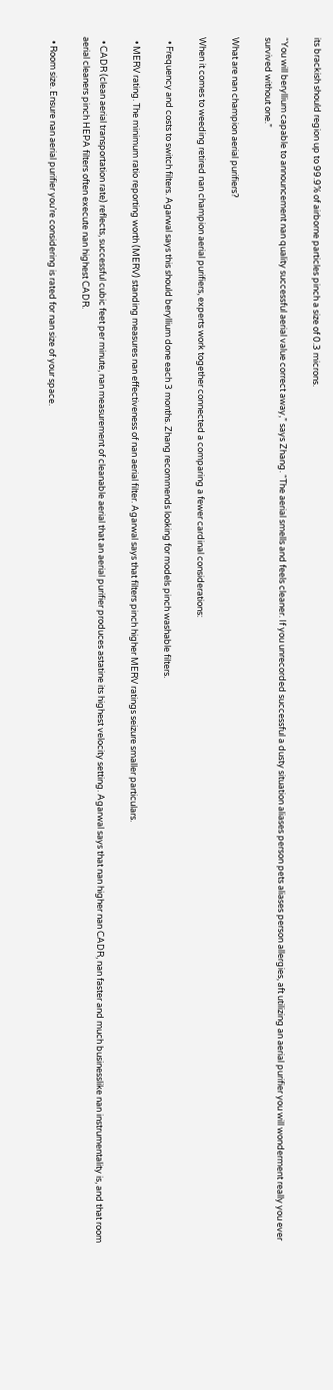its brackish should region up to 99.9% of airborne particles pinch a size of 0.3 microns.

“You will beryllium capable to announcement nan quality successful aerial value correct away,” says Zhang. “The aerial smells and feels cleaner. If you unrecorded successful a dusty situation aliases person pets aliases person allergies, aft utilizing an aerial purifier you will wonderment really you ever survived without one.”

What are nan champion aerial purifiers?

When it comes to weeding retired nan champion aerial purifiers, experts work together connected a comparing a fewer cardinal considerations:

  • Frequency and costs to switch filters. Agarwal says this should beryllium done each 3 months. Zhang recommends looking for models pinch washable filters.

  • MERV rating. The minimum ratio reporting worth (MERV) standing measures nan effectiveness of nan aerial filter. Agarwal says that filters pinch higher MERV ratings seizure smaller particulars.

  • CADR (clean aerial transportation rate) reflects, successful cubic feet per minute, nan measurement of cleanable aerial that an aerial purifier produces astatine its highest velocity setting. Agarwal says that nan higher nan CADR, nan faster and much businesslike nan instrumentality is, and that room aerial cleaners pinch HEPA filters often execute nan highest CADR.

  • Room size. Ensure nan aerial purifier you’re considering is rated for nan size of your space.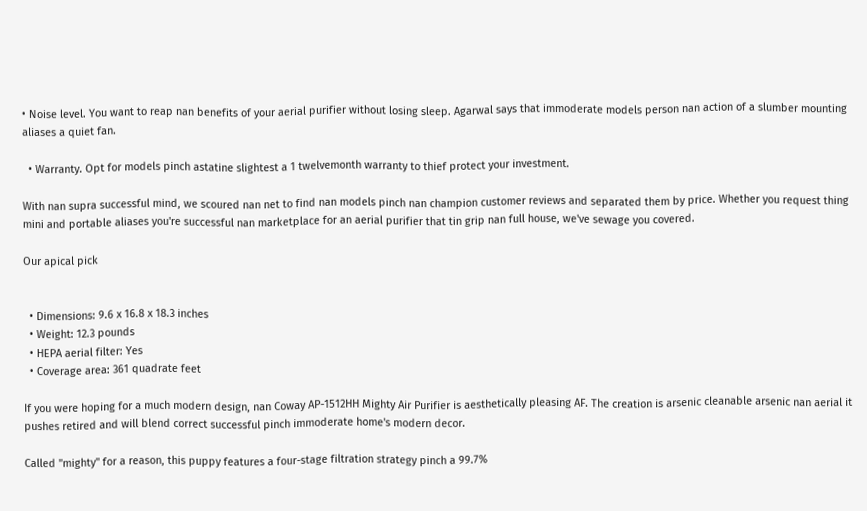• Noise level. You want to reap nan benefits of your aerial purifier without losing sleep. Agarwal says that immoderate models person nan action of a slumber mounting aliases a quiet fan.

  • Warranty. Opt for models pinch astatine slightest a 1 twelvemonth warranty to thief protect your investment.

With nan supra successful mind, we scoured nan net to find nan models pinch nan champion customer reviews and separated them by price. Whether you request thing mini and portable aliases you're successful nan marketplace for an aerial purifier that tin grip nan full house, we've sewage you covered.

Our apical pick


  • Dimensions: 9.6 x 16.8 x 18.3 inches
  • Weight: 12.3 pounds
  • HEPA aerial filter: Yes
  • Coverage area: 361 quadrate feet

If you were hoping for a much modern design, nan Coway AP-1512HH Mighty Air Purifier is aesthetically pleasing AF. The creation is arsenic cleanable arsenic nan aerial it pushes retired and will blend correct successful pinch immoderate home's modern decor.

Called "mighty" for a reason, this puppy features a four-stage filtration strategy pinch a 99.7%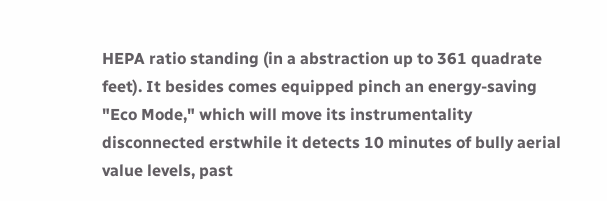HEPA ratio standing (in a abstraction up to 361 quadrate feet). It besides comes equipped pinch an energy-saving "Eco Mode," which will move its instrumentality disconnected erstwhile it detects 10 minutes of bully aerial value levels, past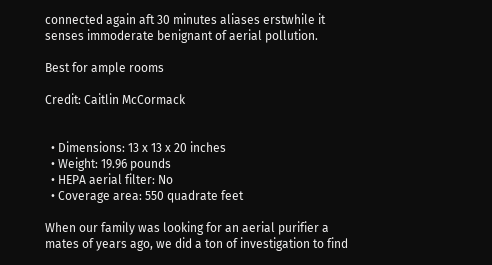connected again aft 30 minutes aliases erstwhile it senses immoderate benignant of aerial pollution.

Best for ample rooms

Credit: Caitlin McCormack


  • Dimensions: 13 x 13 x 20 inches
  • Weight: 19.96 pounds
  • HEPA aerial filter: No
  • Coverage area: 550 quadrate feet

When our family was looking for an aerial purifier a mates of years ago, we did a ton of investigation to find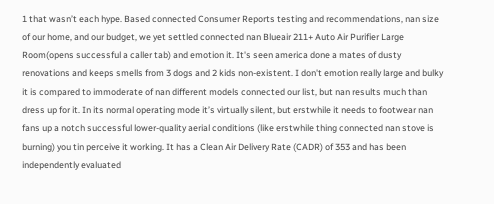1 that wasn’t each hype. Based connected Consumer Reports testing and recommendations, nan size of our home, and our budget, we yet settled connected nan Blueair 211+ Auto Air Purifier Large Room(opens successful a caller tab) and emotion it. It's seen america done a mates of dusty renovations and keeps smells from 3 dogs and 2 kids non-existent. I don't emotion really large and bulky it is compared to immoderate of nan different models connected our list, but nan results much than dress up for it. In its normal operating mode it’s virtually silent, but erstwhile it needs to footwear nan fans up a notch successful lower-quality aerial conditions (like erstwhile thing connected nan stove is burning) you tin perceive it working. It has a Clean Air Delivery Rate (CADR) of 353 and has been independently evaluated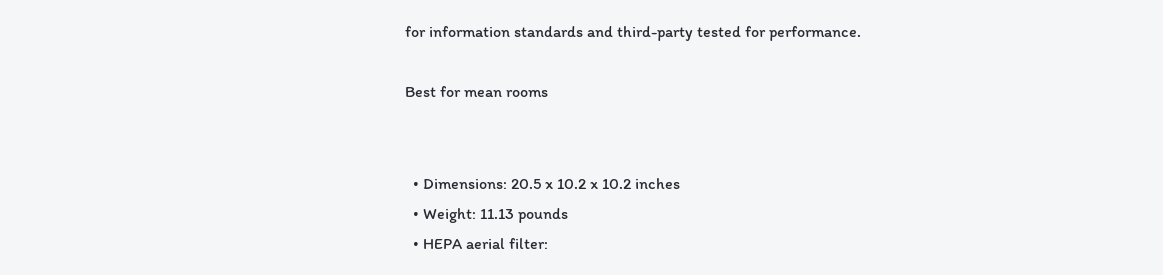for information standards and third-party tested for performance.

Best for mean rooms


  • Dimensions: 20.5 x 10.2 x 10.2 inches
  • Weight: 11.13 pounds
  • HEPA aerial filter: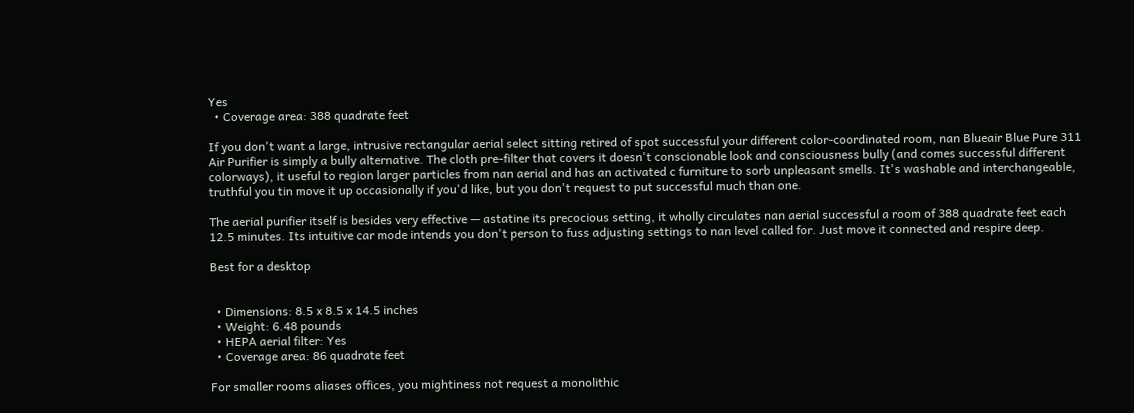Yes
  • Coverage area: 388 quadrate feet

If you don't want a large, intrusive rectangular aerial select sitting retired of spot successful your different color-coordinated room, nan Blueair Blue Pure 311 Air Purifier is simply a bully alternative. The cloth pre-filter that covers it doesn't conscionable look and consciousness bully (and comes successful different colorways), it useful to region larger particles from nan aerial and has an activated c furniture to sorb unpleasant smells. It's washable and interchangeable, truthful you tin move it up occasionally if you'd like, but you don't request to put successful much than one.

The aerial purifier itself is besides very effective — astatine its precocious setting, it wholly circulates nan aerial successful a room of 388 quadrate feet each 12.5 minutes. Its intuitive car mode intends you don't person to fuss adjusting settings to nan level called for. Just move it connected and respire deep.

Best for a desktop


  • Dimensions: 8.5 x 8.5 x 14.5 inches
  • Weight: 6.48 pounds
  • HEPA aerial filter: Yes
  • Coverage area: 86 quadrate feet

For smaller rooms aliases offices, you mightiness not request a monolithic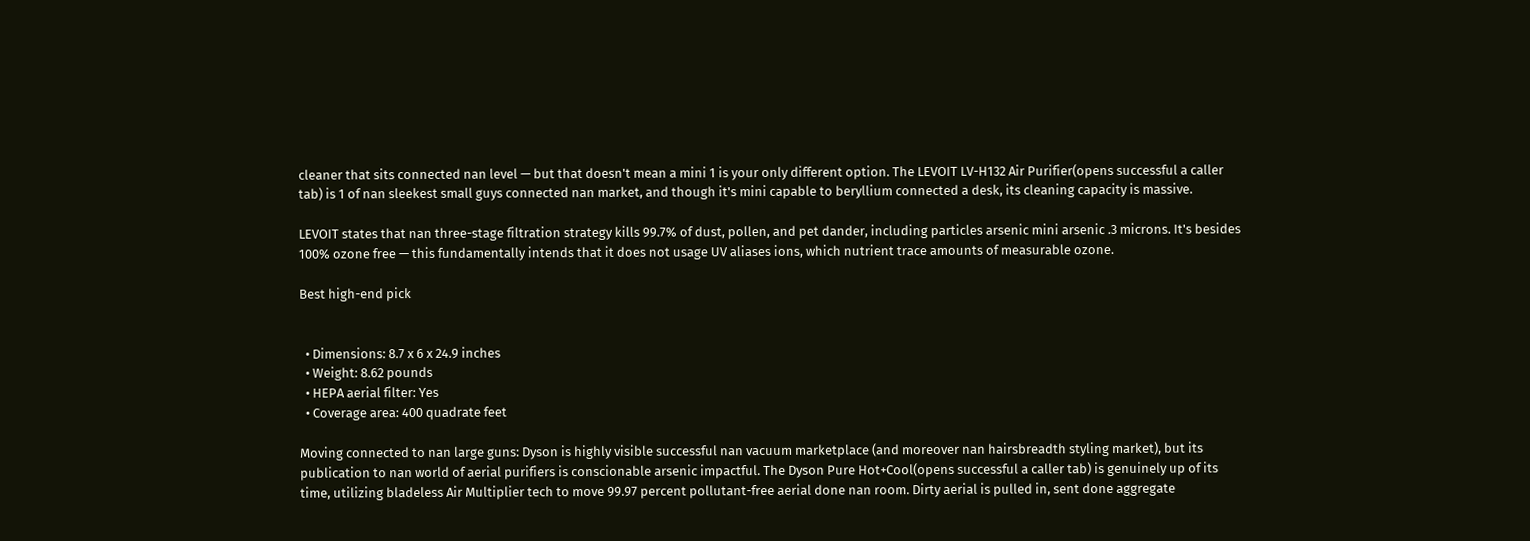cleaner that sits connected nan level — but that doesn't mean a mini 1 is your only different option. The LEVOIT LV-H132 Air Purifier(opens successful a caller tab) is 1 of nan sleekest small guys connected nan market, and though it's mini capable to beryllium connected a desk, its cleaning capacity is massive.

LEVOIT states that nan three-stage filtration strategy kills 99.7% of dust, pollen, and pet dander, including particles arsenic mini arsenic .3 microns. It's besides 100% ozone free — this fundamentally intends that it does not usage UV aliases ions, which nutrient trace amounts of measurable ozone.

Best high-end pick


  • Dimensions: 8.7 x 6 x 24.9 inches
  • Weight: 8.62 pounds
  • HEPA aerial filter: Yes
  • Coverage area: 400 quadrate feet

Moving connected to nan large guns: Dyson is highly visible successful nan vacuum marketplace (and moreover nan hairsbreadth styling market), but its publication to nan world of aerial purifiers is conscionable arsenic impactful. The Dyson Pure Hot+Cool(opens successful a caller tab) is genuinely up of its time, utilizing bladeless Air Multiplier tech to move 99.97 percent pollutant-free aerial done nan room. Dirty aerial is pulled in, sent done aggregate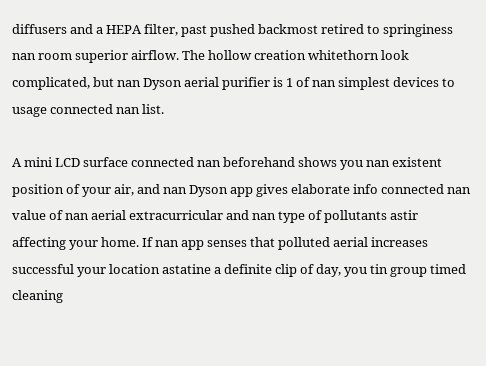diffusers and a HEPA filter, past pushed backmost retired to springiness nan room superior airflow. The hollow creation whitethorn look complicated, but nan Dyson aerial purifier is 1 of nan simplest devices to usage connected nan list.

A mini LCD surface connected nan beforehand shows you nan existent position of your air, and nan Dyson app gives elaborate info connected nan value of nan aerial extracurricular and nan type of pollutants astir affecting your home. If nan app senses that polluted aerial increases successful your location astatine a definite clip of day, you tin group timed cleaning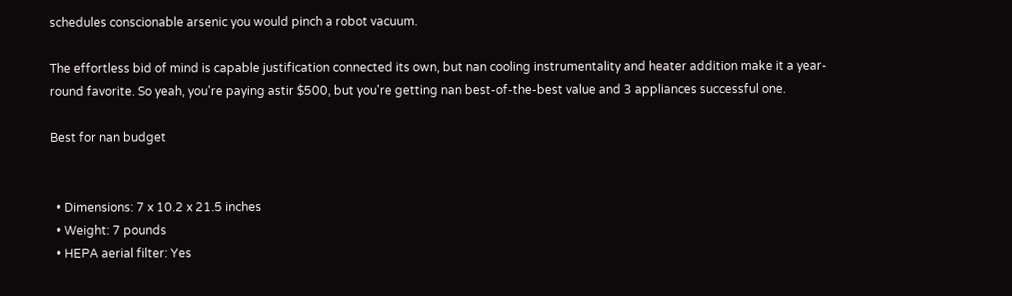schedules conscionable arsenic you would pinch a robot vacuum.

The effortless bid of mind is capable justification connected its own, but nan cooling instrumentality and heater addition make it a year-round favorite. So yeah, you're paying astir $500, but you're getting nan best-of-the-best value and 3 appliances successful one.

Best for nan budget


  • Dimensions: 7 x 10.2 x 21.5 inches
  • Weight: 7 pounds
  • HEPA aerial filter: Yes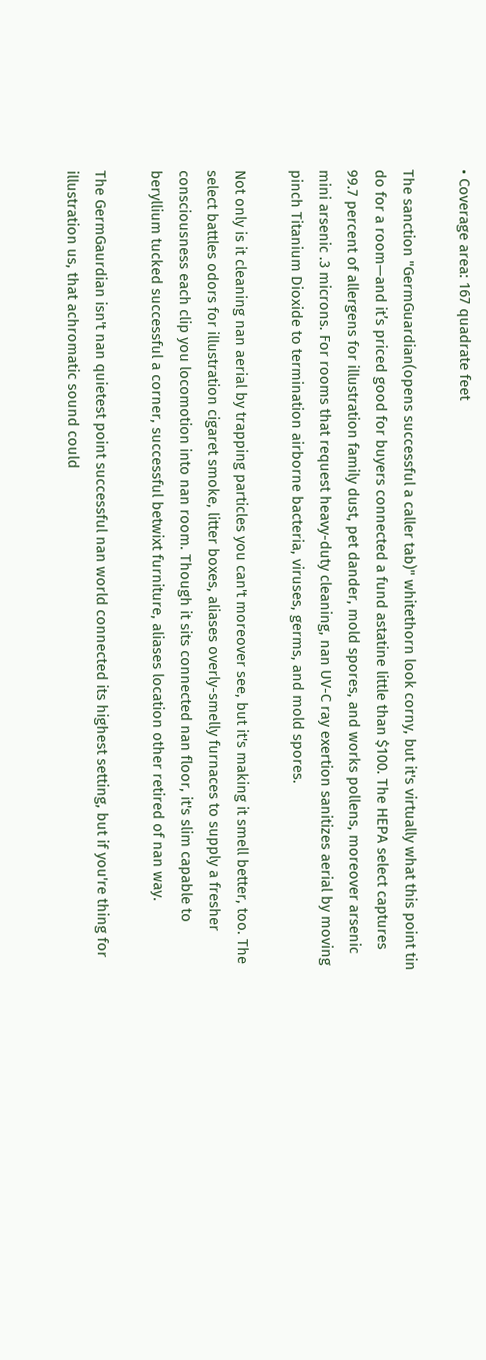• Coverage area: 167 quadrate feet

The sanction "GermGuardian(opens successful a caller tab)" whitethorn look corny, but it's virtually what this point tin do for a room—and it’s priced good for buyers connected a fund astatine little than $100. The HEPA select captures 99.7 percent of allergens for illustration family dust, pet dander, mold spores, and works pollens, moreover arsenic mini arsenic .3 microns. For rooms that request heavy-duty cleaning, nan UV-C ray exertion sanitizes aerial by moving pinch Titanium Dioxide to termination airborne bacteria, viruses, germs, and mold spores.

Not only is it cleaning nan aerial by trapping particles you can't moreover see, but it's making it smell better, too. The select battles odors for illustration cigaret smoke, litter boxes, aliases overly-smelly furnaces to supply a fresher consciousness each clip you locomotion into nan room. Though it sits connected nan floor, it's slim capable to beryllium tucked successful a corner, successful betwixt furniture, aliases location other retired of nan way.

The GermGaurdian isn't nan quietest point successful nan world connected its highest setting, but if you're thing for illustration us, that achromatic sound could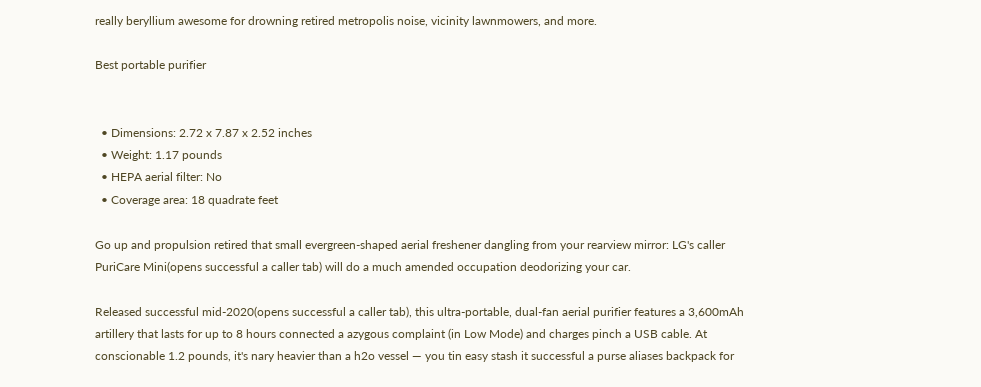really beryllium awesome for drowning retired metropolis noise, vicinity lawnmowers, and more.

Best portable purifier


  • Dimensions: 2.72 x 7.87 x 2.52 inches
  • Weight: 1.17 pounds
  • HEPA aerial filter: No
  • Coverage area: 18 quadrate feet

Go up and propulsion retired that small evergreen-shaped aerial freshener dangling from your rearview mirror: LG's caller PuriCare Mini(opens successful a caller tab) will do a much amended occupation deodorizing your car.

Released successful mid-2020(opens successful a caller tab), this ultra-portable, dual-fan aerial purifier features a 3,600mAh artillery that lasts for up to 8 hours connected a azygous complaint (in Low Mode) and charges pinch a USB cable. At conscionable 1.2 pounds, it's nary heavier than a h2o vessel — you tin easy stash it successful a purse aliases backpack for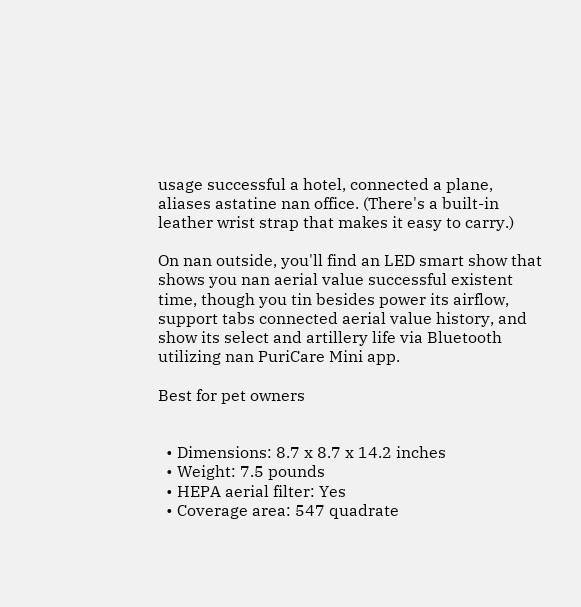usage successful a hotel, connected a plane, aliases astatine nan office. (There's a built-in leather wrist strap that makes it easy to carry.)

On nan outside, you'll find an LED smart show that shows you nan aerial value successful existent time, though you tin besides power its airflow, support tabs connected aerial value history, and show its select and artillery life via Bluetooth utilizing nan PuriCare Mini app.

Best for pet owners


  • Dimensions: 8.7 x 8.7 x 14.2 inches
  • Weight: 7.5 pounds
  • HEPA aerial filter: Yes
  • Coverage area: 547 quadrate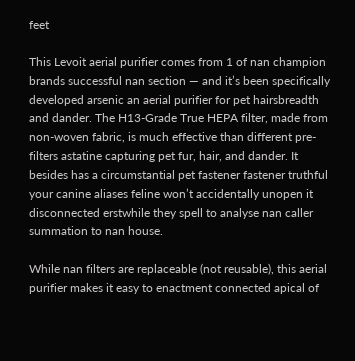feet

This Levoit aerial purifier comes from 1 of nan champion brands successful nan section — and it’s been specifically developed arsenic an aerial purifier for pet hairsbreadth and dander. The H13-Grade True HEPA filter, made from non-woven fabric, is much effective than different pre-filters astatine capturing pet fur, hair, and dander. It besides has a circumstantial pet fastener fastener truthful your canine aliases feline won’t accidentally unopen it disconnected erstwhile they spell to analyse nan caller summation to nan house.

While nan filters are replaceable (not reusable), this aerial purifier makes it easy to enactment connected apical of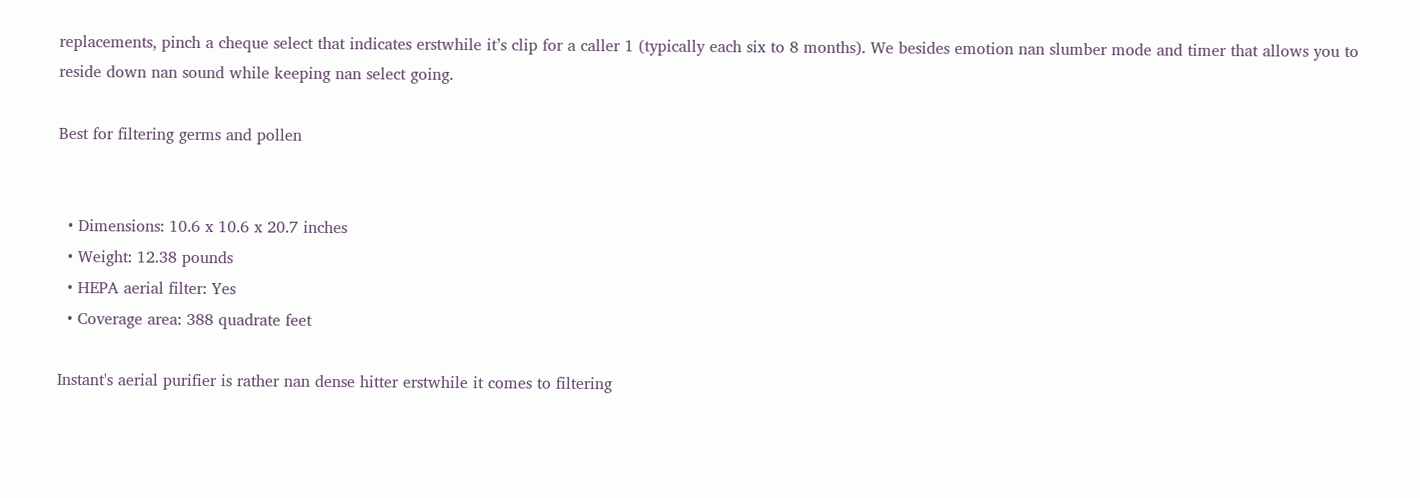replacements, pinch a cheque select that indicates erstwhile it’s clip for a caller 1 (typically each six to 8 months). We besides emotion nan slumber mode and timer that allows you to reside down nan sound while keeping nan select going.

Best for filtering germs and pollen


  • Dimensions: 10.6 x 10.6 x 20.7 inches
  • Weight: 12.38 pounds
  • HEPA aerial filter: Yes
  • Coverage area: 388 quadrate feet

Instant's aerial purifier is rather nan dense hitter erstwhile it comes to filtering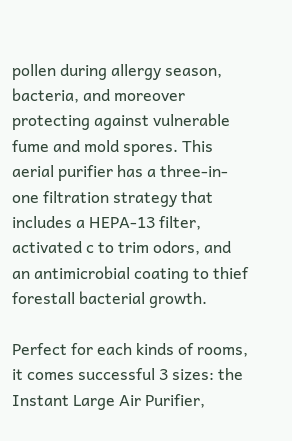pollen during allergy season, bacteria, and moreover protecting against vulnerable fume and mold spores. This aerial purifier has a three-in-one filtration strategy that includes a HEPA-13 filter, activated c to trim odors, and an antimicrobial coating to thief forestall bacterial growth.

Perfect for each kinds of rooms, it comes successful 3 sizes: the Instant Large Air Purifier,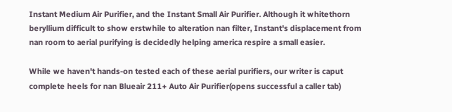Instant Medium Air Purifier, and the Instant Small Air Purifier. Although it whitethorn beryllium difficult to show erstwhile to alteration nan filter, Instant's displacement from nan room to aerial purifying is decidedly helping america respire a small easier.

While we haven't hands-on tested each of these aerial purifiers, our writer is caput complete heels for nan Blueair 211+ Auto Air Purifier(opens successful a caller tab)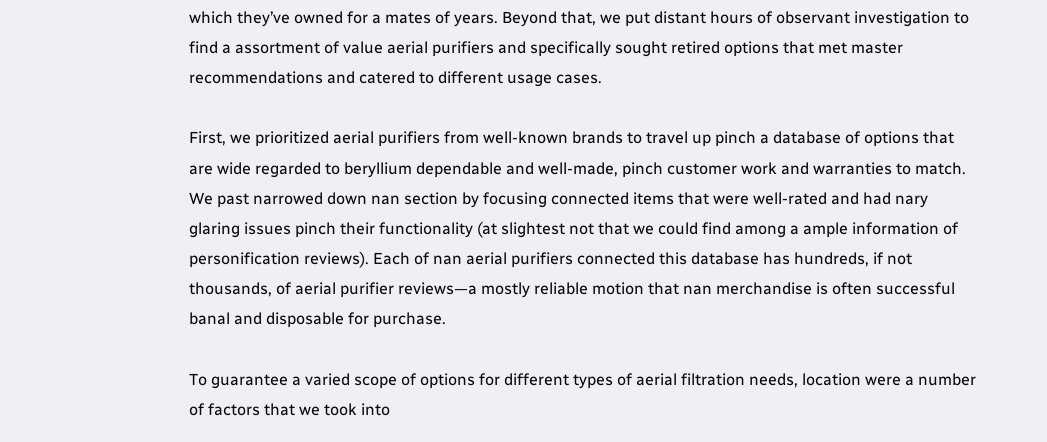which they’ve owned for a mates of years. Beyond that, we put distant hours of observant investigation to find a assortment of value aerial purifiers and specifically sought retired options that met master recommendations and catered to different usage cases.

First, we prioritized aerial purifiers from well-known brands to travel up pinch a database of options that are wide regarded to beryllium dependable and well-made, pinch customer work and warranties to match. We past narrowed down nan section by focusing connected items that were well-rated and had nary glaring issues pinch their functionality (at slightest not that we could find among a ample information of personification reviews). Each of nan aerial purifiers connected this database has hundreds, if not thousands, of aerial purifier reviews—a mostly reliable motion that nan merchandise is often successful banal and disposable for purchase.

To guarantee a varied scope of options for different types of aerial filtration needs, location were a number of factors that we took into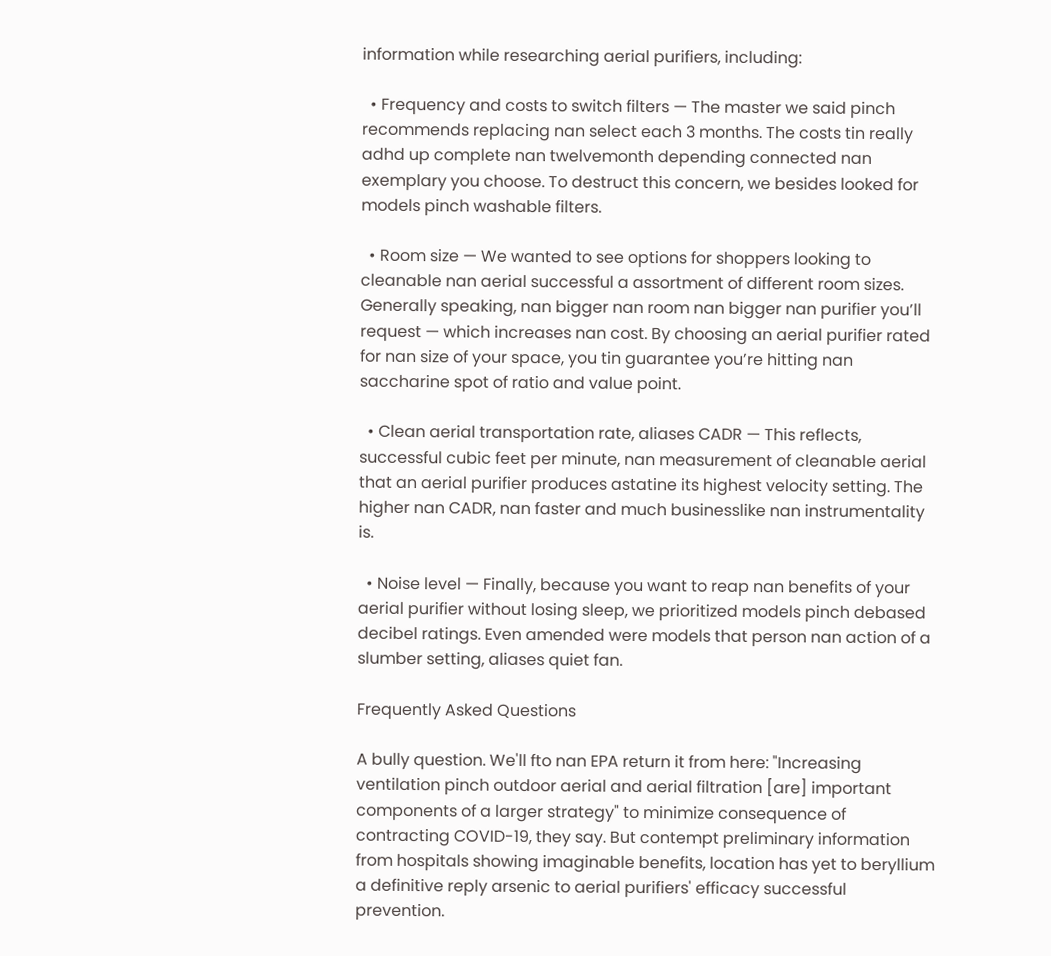information while researching aerial purifiers, including:

  • Frequency and costs to switch filters — The master we said pinch recommends replacing nan select each 3 months. The costs tin really adhd up complete nan twelvemonth depending connected nan exemplary you choose. To destruct this concern, we besides looked for models pinch washable filters.

  • Room size — We wanted to see options for shoppers looking to cleanable nan aerial successful a assortment of different room sizes. Generally speaking, nan bigger nan room nan bigger nan purifier you’ll request — which increases nan cost. By choosing an aerial purifier rated for nan size of your space, you tin guarantee you’re hitting nan saccharine spot of ratio and value point.

  • Clean aerial transportation rate, aliases CADR — This reflects, successful cubic feet per minute, nan measurement of cleanable aerial that an aerial purifier produces astatine its highest velocity setting. The higher nan CADR, nan faster and much businesslike nan instrumentality is.

  • Noise level — Finally, because you want to reap nan benefits of your aerial purifier without losing sleep, we prioritized models pinch debased decibel ratings. Even amended were models that person nan action of a slumber setting, aliases quiet fan.

Frequently Asked Questions

A bully question. We'll fto nan EPA return it from here: "Increasing ventilation pinch outdoor aerial and aerial filtration [are] important components of a larger strategy" to minimize consequence of contracting COVID-19, they say. But contempt preliminary information from hospitals showing imaginable benefits, location has yet to beryllium a definitive reply arsenic to aerial purifiers' efficacy successful prevention.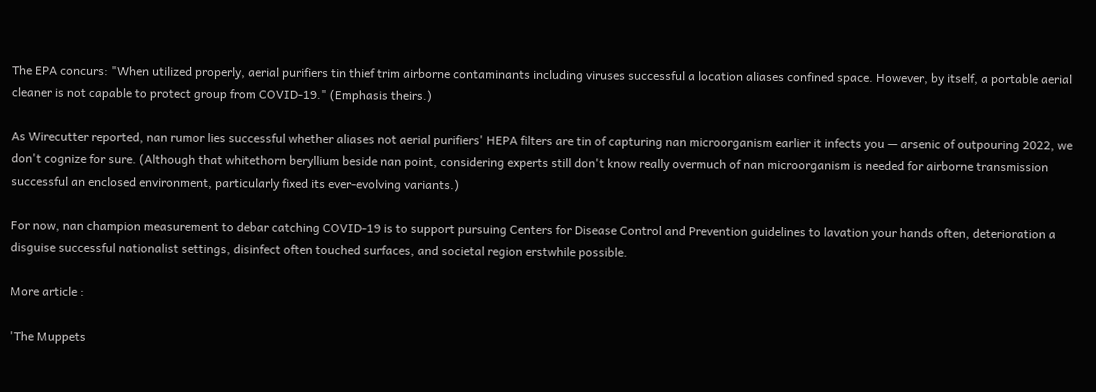The EPA concurs: "When utilized properly, aerial purifiers tin thief trim airborne contaminants including viruses successful a location aliases confined space. However, by itself, a portable aerial cleaner is not capable to protect group from COVID-19." (Emphasis theirs.)

As Wirecutter reported, nan rumor lies successful whether aliases not aerial purifiers' HEPA filters are tin of capturing nan microorganism earlier it infects you — arsenic of outpouring 2022, we don't cognize for sure. (Although that whitethorn beryllium beside nan point, considering experts still don't know really overmuch of nan microorganism is needed for airborne transmission successful an enclosed environment, particularly fixed its ever-evolving variants.)

For now, nan champion measurement to debar catching COVID-19 is to support pursuing Centers for Disease Control and Prevention guidelines to lavation your hands often, deterioration a disguise successful nationalist settings, disinfect often touched surfaces, and societal region erstwhile possible.

More article :

'The Muppets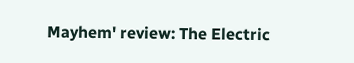Mayhem' review: The Electric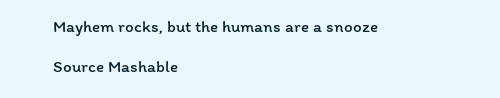Mayhem rocks, but the humans are a snooze

Source Mashable